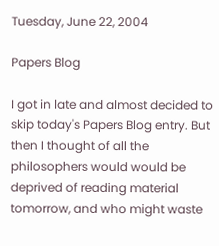Tuesday, June 22, 2004

Papers Blog

I got in late and almost decided to skip today's Papers Blog entry. But then I thought of all the philosophers would would be deprived of reading material tomorrow, and who might waste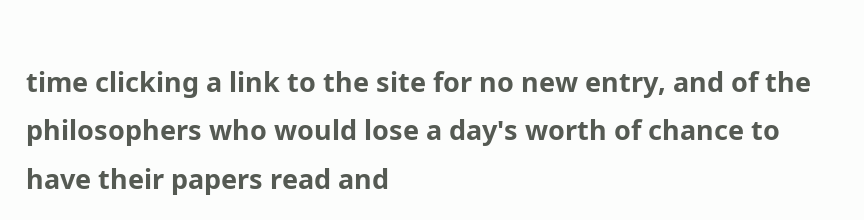time clicking a link to the site for no new entry, and of the philosophers who would lose a day's worth of chance to have their papers read and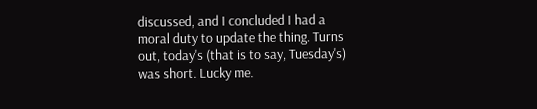discussed, and I concluded I had a moral duty to update the thing. Turns out, today's (that is to say, Tuesday's) was short. Lucky me.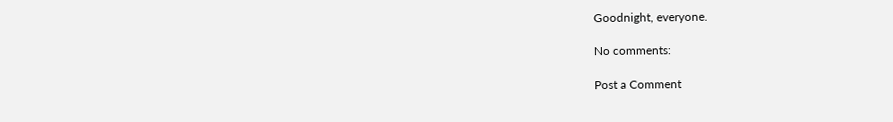Goodnight, everyone.

No comments:

Post a Comment